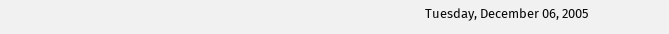Tuesday, December 06, 2005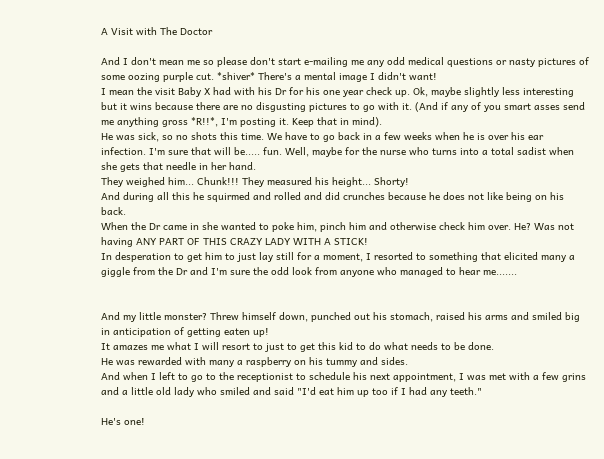A Visit with The Doctor

And I don't mean me so please don't start e-mailing me any odd medical questions or nasty pictures of some oozing purple cut. *shiver* There's a mental image I didn't want!
I mean the visit Baby X had with his Dr for his one year check up. Ok, maybe slightly less interesting but it wins because there are no disgusting pictures to go with it. (And if any of you smart asses send me anything gross *R!!*, I'm posting it. Keep that in mind).
He was sick, so no shots this time. We have to go back in a few weeks when he is over his ear infection. I'm sure that will be..... fun. Well, maybe for the nurse who turns into a total sadist when she gets that needle in her hand.
They weighed him... Chunk!!! They measured his height... Shorty!
And during all this he squirmed and rolled and did crunches because he does not like being on his back.
When the Dr came in she wanted to poke him, pinch him and otherwise check him over. He? Was not having ANY PART OF THIS CRAZY LADY WITH A STICK!
In desperation to get him to just lay still for a moment, I resorted to something that elicited many a giggle from the Dr and I'm sure the odd look from anyone who managed to hear me.......


And my little monster? Threw himself down, punched out his stomach, raised his arms and smiled big in anticipation of getting eaten up!
It amazes me what I will resort to just to get this kid to do what needs to be done.
He was rewarded with many a raspberry on his tummy and sides.
And when I left to go to the receptionist to schedule his next appointment, I was met with a few grins and a little old lady who smiled and said "I'd eat him up too if I had any teeth."

He's one!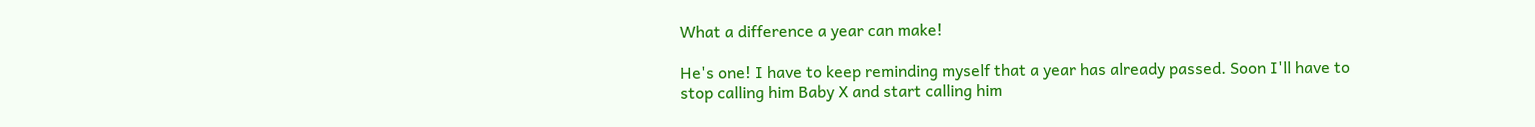What a difference a year can make!

He's one! I have to keep reminding myself that a year has already passed. Soon I'll have to stop calling him Baby X and start calling him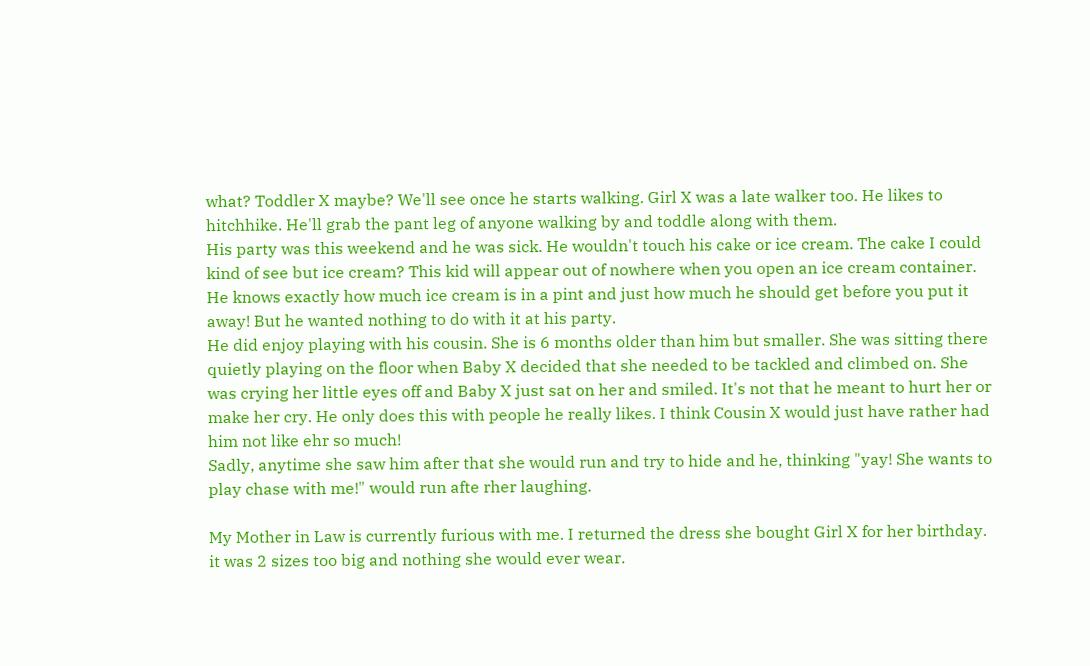what? Toddler X maybe? We'll see once he starts walking. Girl X was a late walker too. He likes to hitchhike. He'll grab the pant leg of anyone walking by and toddle along with them.
His party was this weekend and he was sick. He wouldn't touch his cake or ice cream. The cake I could kind of see but ice cream? This kid will appear out of nowhere when you open an ice cream container. He knows exactly how much ice cream is in a pint and just how much he should get before you put it away! But he wanted nothing to do with it at his party.
He did enjoy playing with his cousin. She is 6 months older than him but smaller. She was sitting there quietly playing on the floor when Baby X decided that she needed to be tackled and climbed on. She was crying her little eyes off and Baby X just sat on her and smiled. It's not that he meant to hurt her or make her cry. He only does this with people he really likes. I think Cousin X would just have rather had him not like ehr so much!
Sadly, anytime she saw him after that she would run and try to hide and he, thinking "yay! She wants to play chase with me!" would run afte rher laughing.

My Mother in Law is currently furious with me. I returned the dress she bought Girl X for her birthday. it was 2 sizes too big and nothing she would ever wear.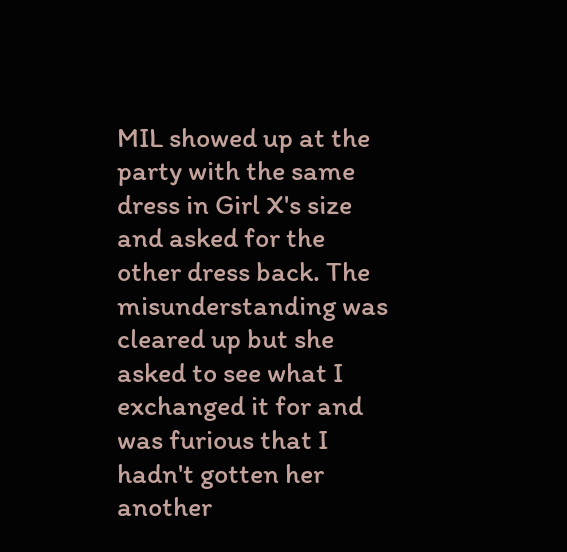MIL showed up at the party with the same dress in Girl X's size and asked for the other dress back. The misunderstanding was cleared up but she asked to see what I exchanged it for and was furious that I hadn't gotten her another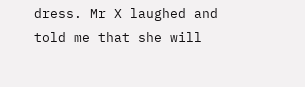dress. Mr X laughed and told me that she will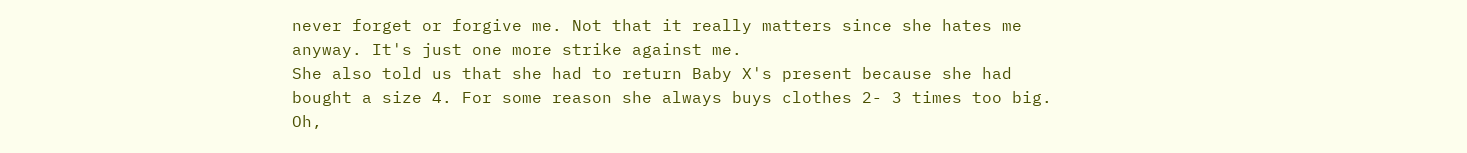never forget or forgive me. Not that it really matters since she hates me anyway. It's just one more strike against me.
She also told us that she had to return Baby X's present because she had bought a size 4. For some reason she always buys clothes 2- 3 times too big. Oh,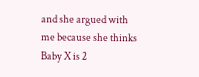and she argued with me because she thinks Baby X is 2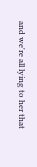and we're all lying to her that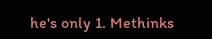he's only 1. Methinks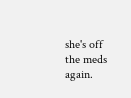she's off the meds again.